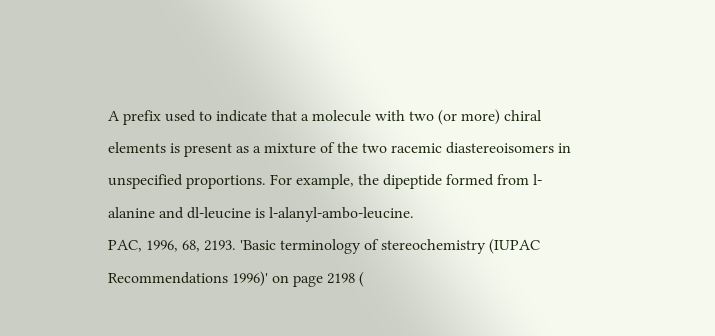A prefix used to indicate that a molecule with two (or more) chiral elements is present as a mixture of the two racemic diastereoisomers in unspecified proportions. For example, the dipeptide formed from l-alanine and dl-leucine is l-alanyl-ambo-leucine.
PAC, 1996, 68, 2193. 'Basic terminology of stereochemistry (IUPAC Recommendations 1996)' on page 2198 (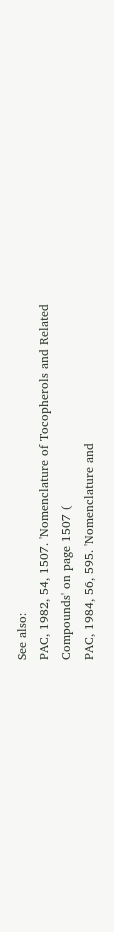See also:
PAC, 1982, 54, 1507. 'Nomenclature of Tocopherols and Related Compounds' on page 1507 (
PAC, 1984, 56, 595. 'Nomenclature and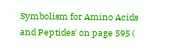Symbolism for Amino Acids and Peptides' on page 595 (